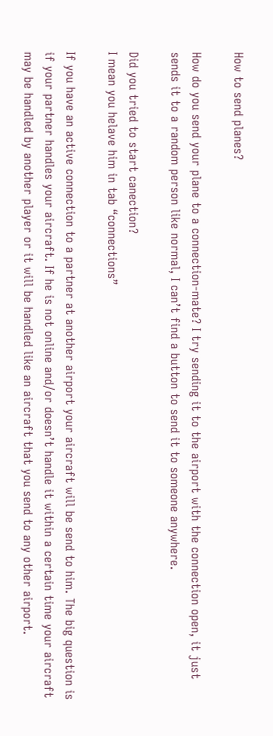How to send planes?

How do you send your plane to a connection-mate? I try sending it to the airport with the connection open, it just sends it to a random person like normal, I can’t find a button to send it to someone anywhere.

Did you tried to start canection?
I mean you helave him in tab “connections”

If you have an active connection to a partner at another airport your aircraft will be send to him. The big question is if your partner handles your aircraft. If he is not online and/or doesn’t handle it within a certain time your aircraft may be handled by another player or it will be handled like an aircraft that you send to any other airport.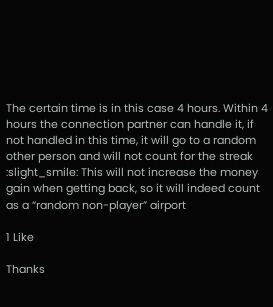The certain time is in this case 4 hours. Within 4 hours the connection partner can handle it, if not handled in this time, it will go to a random other person and will not count for the streak :slight_smile: This will not increase the money gain when getting back, so it will indeed count as a “random non-player” airport

1 Like

Thanks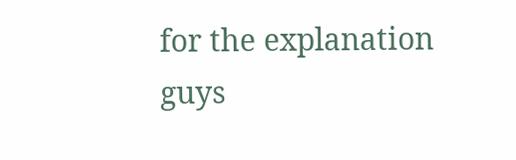for the explanation guys